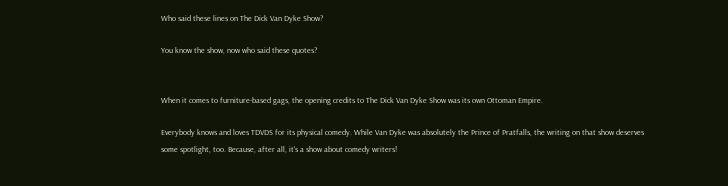Who said these lines on The Dick Van Dyke Show?

You know the show, now who said these quotes?


When it comes to furniture-based gags, the opening credits to The Dick Van Dyke Show was its own Ottoman Empire.

Everybody knows and loves TDVDS for its physical comedy. While Van Dyke was absolutely the Prince of Pratfalls, the writing on that show deserves some spotlight, too. Because, after all, it's a show about comedy writers!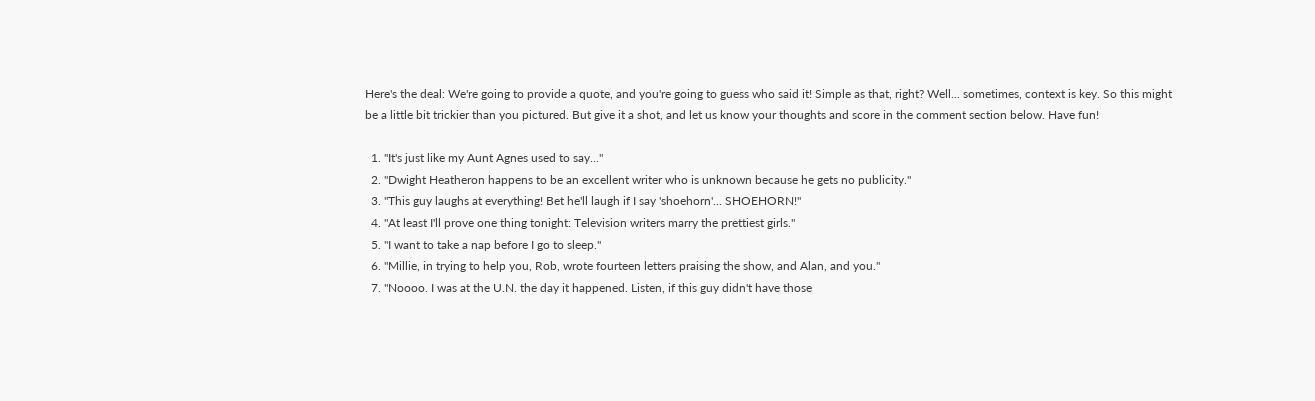Here's the deal: We're going to provide a quote, and you're going to guess who said it! Simple as that, right? Well... sometimes, context is key. So this might be a little bit trickier than you pictured. But give it a shot, and let us know your thoughts and score in the comment section below. Have fun!

  1. "It's just like my Aunt Agnes used to say..."
  2. "Dwight Heatheron happens to be an excellent writer who is unknown because he gets no publicity."
  3. "This guy laughs at everything! Bet he'll laugh if I say 'shoehorn'... SHOEHORN!"
  4. "At least I'll prove one thing tonight: Television writers marry the prettiest girls."
  5. "I want to take a nap before I go to sleep."
  6. "Millie, in trying to help you, Rob, wrote fourteen letters praising the show, and Alan, and you."
  7. "Noooo. I was at the U.N. the day it happened. Listen, if this guy didn't have those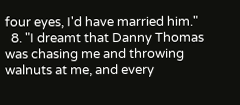four eyes, I'd have married him."
  8. "I dreamt that Danny Thomas was chasing me and throwing walnuts at me, and every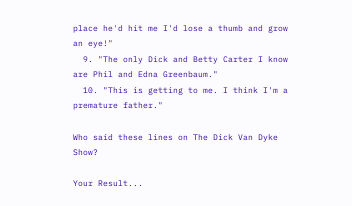place he'd hit me I'd lose a thumb and grow an eye!"
  9. "The only Dick and Betty Carter I know are Phil and Edna Greenbaum."
  10. "This is getting to me. I think I'm a premature father."

Who said these lines on The Dick Van Dyke Show?

Your Result...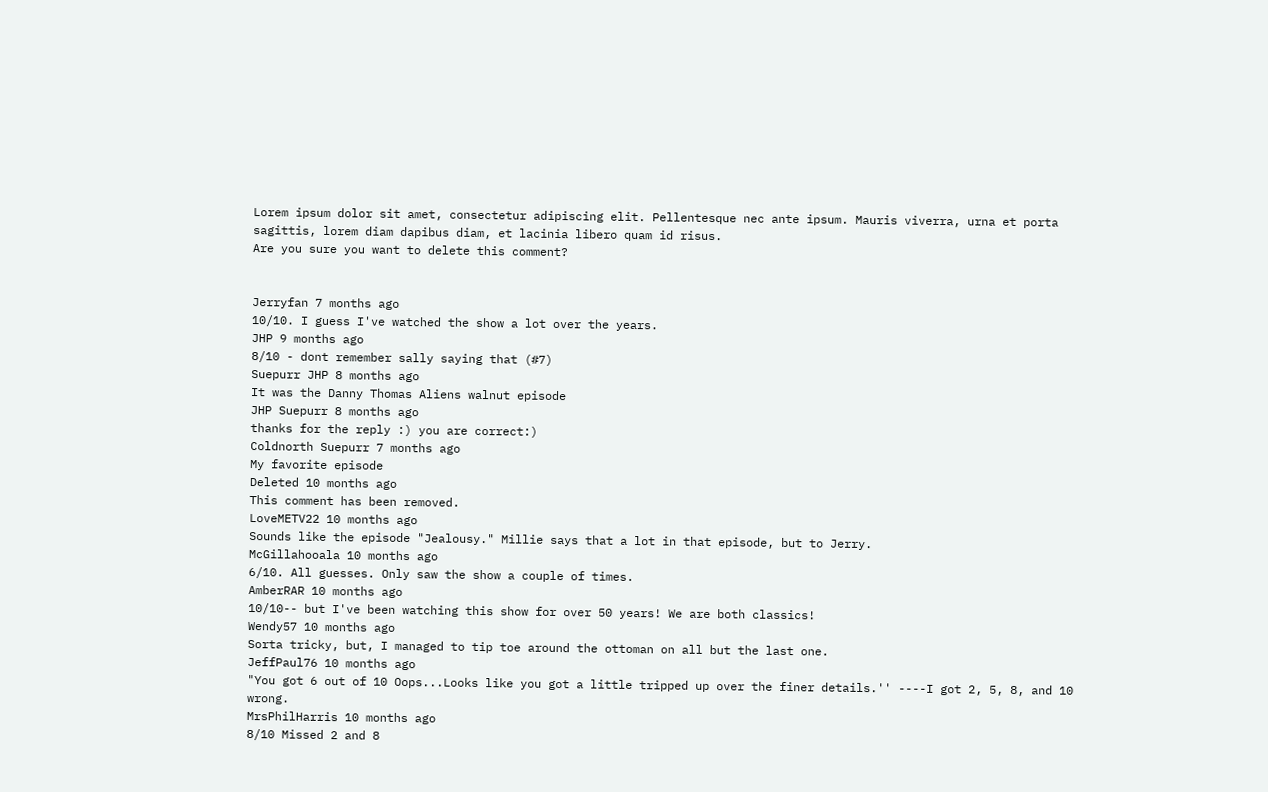Lorem ipsum dolor sit amet, consectetur adipiscing elit. Pellentesque nec ante ipsum. Mauris viverra, urna et porta sagittis, lorem diam dapibus diam, et lacinia libero quam id risus.
Are you sure you want to delete this comment?


Jerryfan 7 months ago
10/10. I guess I've watched the show a lot over the years.
JHP 9 months ago
8/10 - dont remember sally saying that (#7)
Suepurr JHP 8 months ago
It was the Danny Thomas Aliens walnut episode
JHP Suepurr 8 months ago
thanks for the reply :) you are correct:)
Coldnorth Suepurr 7 months ago
My favorite episode
Deleted 10 months ago
This comment has been removed.
LoveMETV22 10 months ago
Sounds like the episode "Jealousy." Millie says that a lot in that episode, but to Jerry.
McGillahooala 10 months ago
6/10. All guesses. Only saw the show a couple of times.
AmberRAR 10 months ago
10/10-- but I've been watching this show for over 50 years! We are both classics!
Wendy57 10 months ago
Sorta tricky, but, I managed to tip toe around the ottoman on all but the last one.
JeffPaul76 10 months ago
"You got 6 out of 10 Oops...Looks like you got a little tripped up over the finer details.'' ----I got 2, 5, 8, and 10 wrong.
MrsPhilHarris 10 months ago
8/10 Missed 2 and 8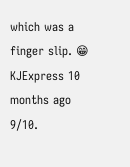which was a finger slip. 😁
KJExpress 10 months ago
9/10.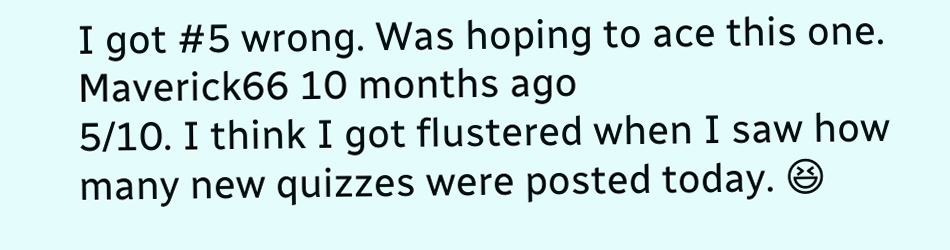I got #5 wrong. Was hoping to ace this one.
Maverick66 10 months ago
5/10. I think I got flustered when I saw how many new quizzes were posted today. 😆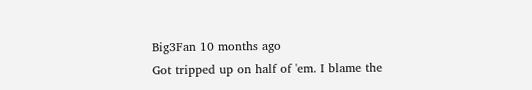Big3Fan 10 months ago
Got tripped up on half of 'em. I blame the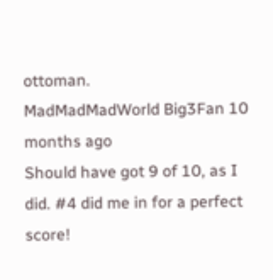ottoman.
MadMadMadWorld Big3Fan 10 months ago
Should have got 9 of 10, as I did. #4 did me in for a perfect score!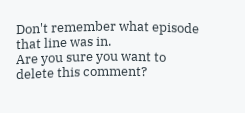Don't remember what episode that line was in.
Are you sure you want to delete this comment?